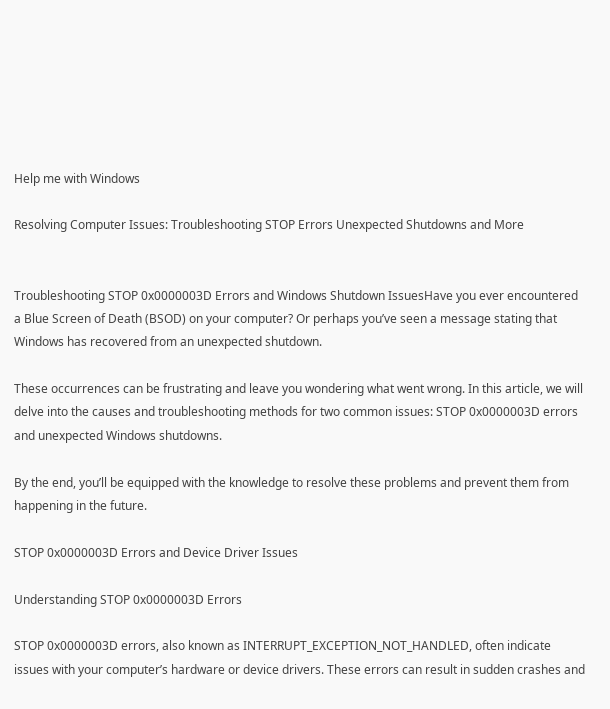Help me with Windows

Resolving Computer Issues: Troubleshooting STOP Errors Unexpected Shutdowns and More


Troubleshooting STOP 0x0000003D Errors and Windows Shutdown IssuesHave you ever encountered a Blue Screen of Death (BSOD) on your computer? Or perhaps you’ve seen a message stating that Windows has recovered from an unexpected shutdown.

These occurrences can be frustrating and leave you wondering what went wrong. In this article, we will delve into the causes and troubleshooting methods for two common issues: STOP 0x0000003D errors and unexpected Windows shutdowns.

By the end, you’ll be equipped with the knowledge to resolve these problems and prevent them from happening in the future.

STOP 0x0000003D Errors and Device Driver Issues

Understanding STOP 0x0000003D Errors

STOP 0x0000003D errors, also known as INTERRUPT_EXCEPTION_NOT_HANDLED, often indicate issues with your computer’s hardware or device drivers. These errors can result in sudden crashes and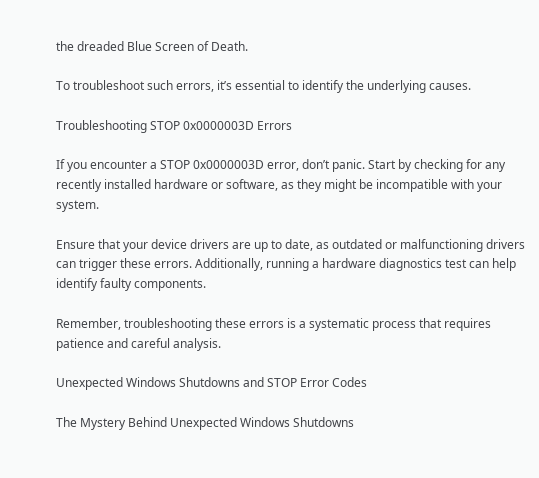the dreaded Blue Screen of Death.

To troubleshoot such errors, it’s essential to identify the underlying causes.

Troubleshooting STOP 0x0000003D Errors

If you encounter a STOP 0x0000003D error, don’t panic. Start by checking for any recently installed hardware or software, as they might be incompatible with your system.

Ensure that your device drivers are up to date, as outdated or malfunctioning drivers can trigger these errors. Additionally, running a hardware diagnostics test can help identify faulty components.

Remember, troubleshooting these errors is a systematic process that requires patience and careful analysis.

Unexpected Windows Shutdowns and STOP Error Codes

The Mystery Behind Unexpected Windows Shutdowns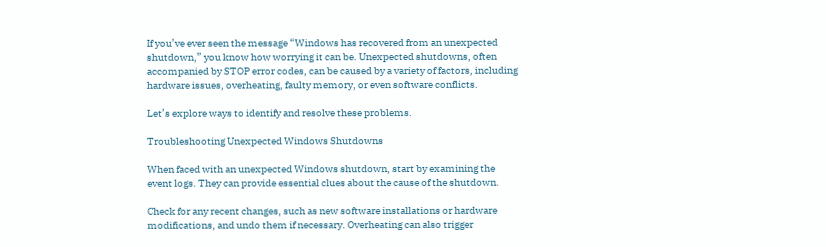If you’ve ever seen the message “Windows has recovered from an unexpected shutdown,” you know how worrying it can be. Unexpected shutdowns, often accompanied by STOP error codes, can be caused by a variety of factors, including hardware issues, overheating, faulty memory, or even software conflicts.

Let’s explore ways to identify and resolve these problems.

Troubleshooting Unexpected Windows Shutdowns

When faced with an unexpected Windows shutdown, start by examining the event logs. They can provide essential clues about the cause of the shutdown.

Check for any recent changes, such as new software installations or hardware modifications, and undo them if necessary. Overheating can also trigger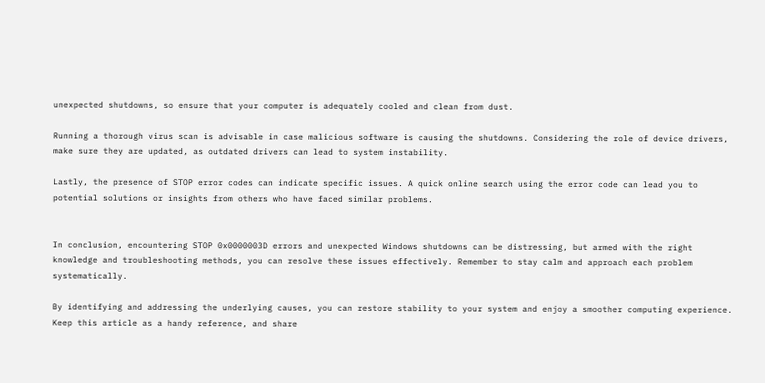unexpected shutdowns, so ensure that your computer is adequately cooled and clean from dust.

Running a thorough virus scan is advisable in case malicious software is causing the shutdowns. Considering the role of device drivers, make sure they are updated, as outdated drivers can lead to system instability.

Lastly, the presence of STOP error codes can indicate specific issues. A quick online search using the error code can lead you to potential solutions or insights from others who have faced similar problems.


In conclusion, encountering STOP 0x0000003D errors and unexpected Windows shutdowns can be distressing, but armed with the right knowledge and troubleshooting methods, you can resolve these issues effectively. Remember to stay calm and approach each problem systematically.

By identifying and addressing the underlying causes, you can restore stability to your system and enjoy a smoother computing experience. Keep this article as a handy reference, and share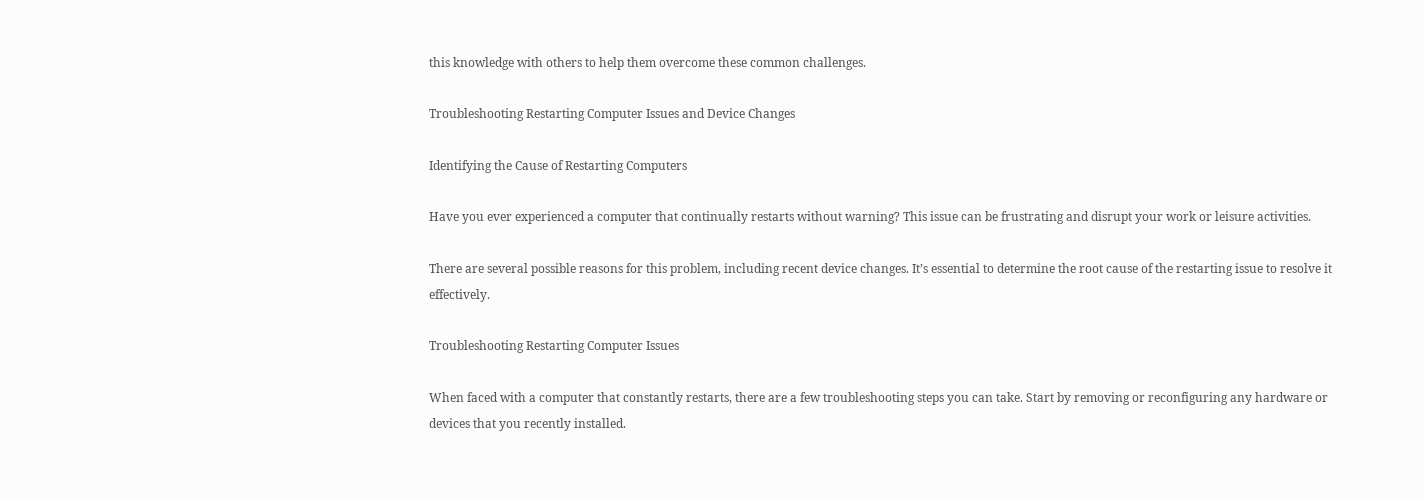this knowledge with others to help them overcome these common challenges.

Troubleshooting Restarting Computer Issues and Device Changes

Identifying the Cause of Restarting Computers

Have you ever experienced a computer that continually restarts without warning? This issue can be frustrating and disrupt your work or leisure activities.

There are several possible reasons for this problem, including recent device changes. It’s essential to determine the root cause of the restarting issue to resolve it effectively.

Troubleshooting Restarting Computer Issues

When faced with a computer that constantly restarts, there are a few troubleshooting steps you can take. Start by removing or reconfiguring any hardware or devices that you recently installed.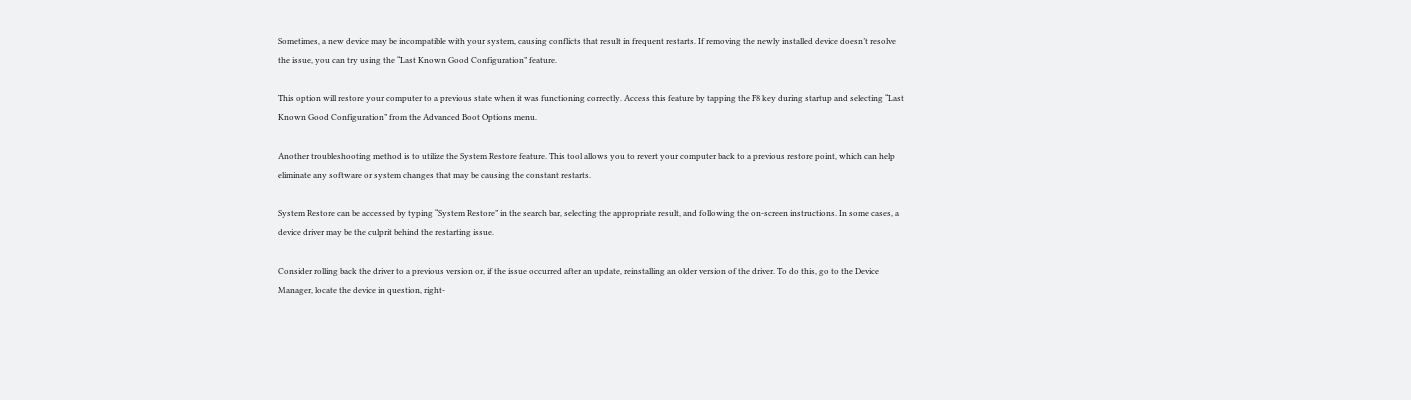Sometimes, a new device may be incompatible with your system, causing conflicts that result in frequent restarts. If removing the newly installed device doesn’t resolve the issue, you can try using the “Last Known Good Configuration” feature.

This option will restore your computer to a previous state when it was functioning correctly. Access this feature by tapping the F8 key during startup and selecting “Last Known Good Configuration” from the Advanced Boot Options menu.

Another troubleshooting method is to utilize the System Restore feature. This tool allows you to revert your computer back to a previous restore point, which can help eliminate any software or system changes that may be causing the constant restarts.

System Restore can be accessed by typing “System Restore” in the search bar, selecting the appropriate result, and following the on-screen instructions. In some cases, a device driver may be the culprit behind the restarting issue.

Consider rolling back the driver to a previous version or, if the issue occurred after an update, reinstalling an older version of the driver. To do this, go to the Device Manager, locate the device in question, right-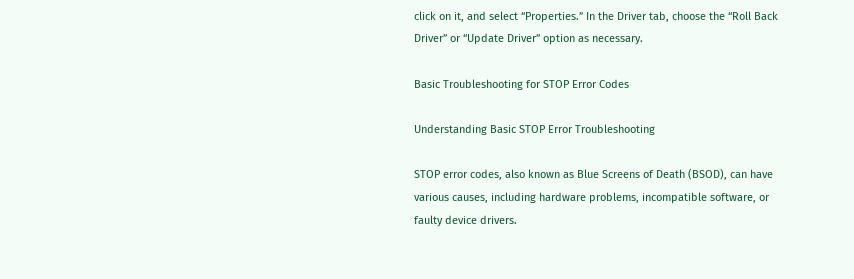click on it, and select “Properties.” In the Driver tab, choose the “Roll Back Driver” or “Update Driver” option as necessary.

Basic Troubleshooting for STOP Error Codes

Understanding Basic STOP Error Troubleshooting

STOP error codes, also known as Blue Screens of Death (BSOD), can have various causes, including hardware problems, incompatible software, or faulty device drivers.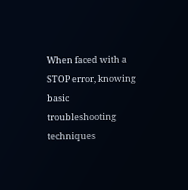When faced with a STOP error, knowing basic troubleshooting techniques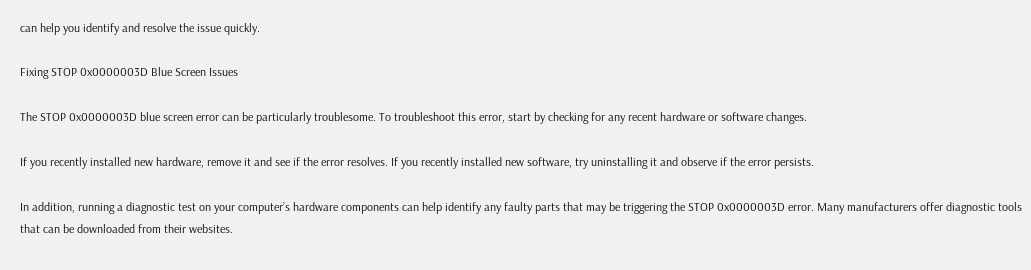can help you identify and resolve the issue quickly.

Fixing STOP 0x0000003D Blue Screen Issues

The STOP 0x0000003D blue screen error can be particularly troublesome. To troubleshoot this error, start by checking for any recent hardware or software changes.

If you recently installed new hardware, remove it and see if the error resolves. If you recently installed new software, try uninstalling it and observe if the error persists.

In addition, running a diagnostic test on your computer’s hardware components can help identify any faulty parts that may be triggering the STOP 0x0000003D error. Many manufacturers offer diagnostic tools that can be downloaded from their websites.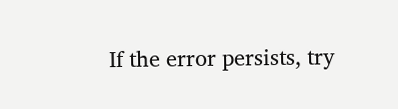If the error persists, try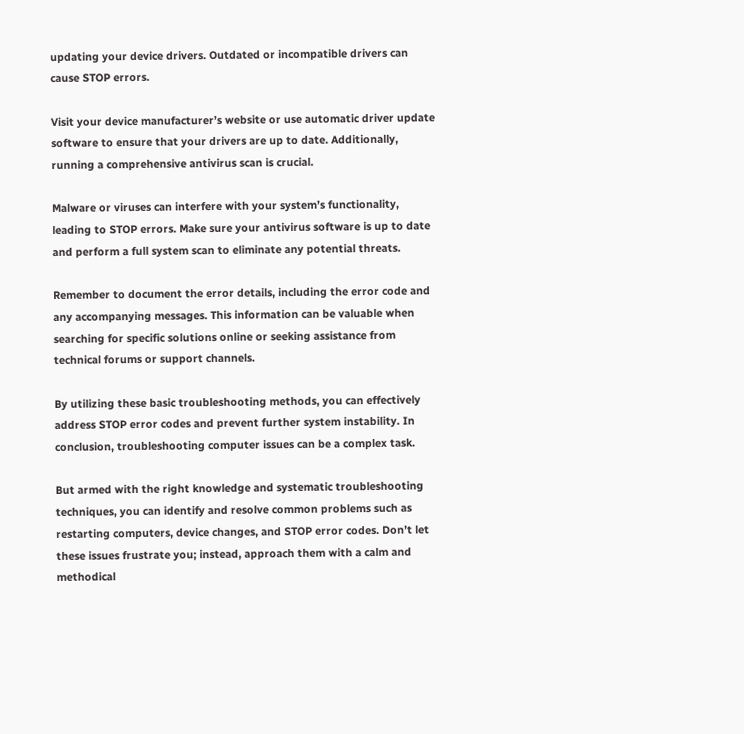updating your device drivers. Outdated or incompatible drivers can cause STOP errors.

Visit your device manufacturer’s website or use automatic driver update software to ensure that your drivers are up to date. Additionally, running a comprehensive antivirus scan is crucial.

Malware or viruses can interfere with your system’s functionality, leading to STOP errors. Make sure your antivirus software is up to date and perform a full system scan to eliminate any potential threats.

Remember to document the error details, including the error code and any accompanying messages. This information can be valuable when searching for specific solutions online or seeking assistance from technical forums or support channels.

By utilizing these basic troubleshooting methods, you can effectively address STOP error codes and prevent further system instability. In conclusion, troubleshooting computer issues can be a complex task.

But armed with the right knowledge and systematic troubleshooting techniques, you can identify and resolve common problems such as restarting computers, device changes, and STOP error codes. Don’t let these issues frustrate you; instead, approach them with a calm and methodical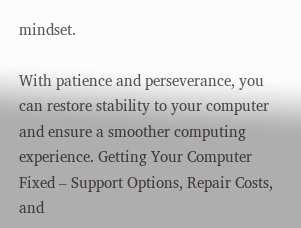mindset.

With patience and perseverance, you can restore stability to your computer and ensure a smoother computing experience. Getting Your Computer Fixed – Support Options, Repair Costs, and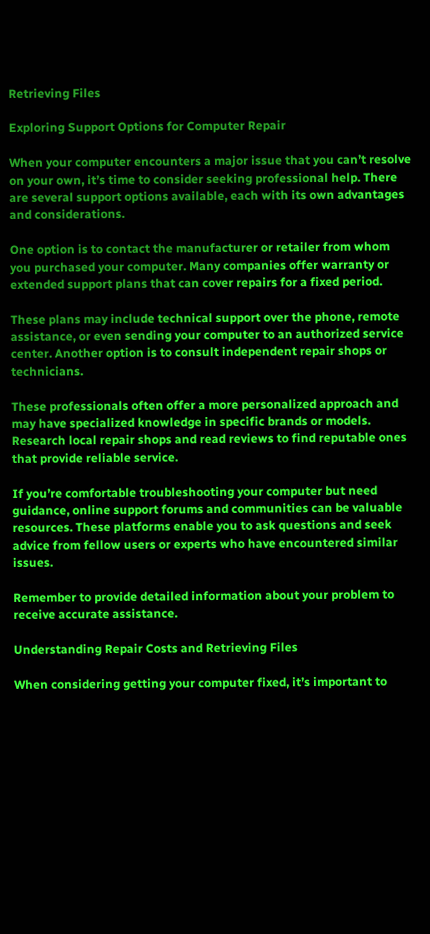Retrieving Files

Exploring Support Options for Computer Repair

When your computer encounters a major issue that you can’t resolve on your own, it’s time to consider seeking professional help. There are several support options available, each with its own advantages and considerations.

One option is to contact the manufacturer or retailer from whom you purchased your computer. Many companies offer warranty or extended support plans that can cover repairs for a fixed period.

These plans may include technical support over the phone, remote assistance, or even sending your computer to an authorized service center. Another option is to consult independent repair shops or technicians.

These professionals often offer a more personalized approach and may have specialized knowledge in specific brands or models. Research local repair shops and read reviews to find reputable ones that provide reliable service.

If you’re comfortable troubleshooting your computer but need guidance, online support forums and communities can be valuable resources. These platforms enable you to ask questions and seek advice from fellow users or experts who have encountered similar issues.

Remember to provide detailed information about your problem to receive accurate assistance.

Understanding Repair Costs and Retrieving Files

When considering getting your computer fixed, it’s important to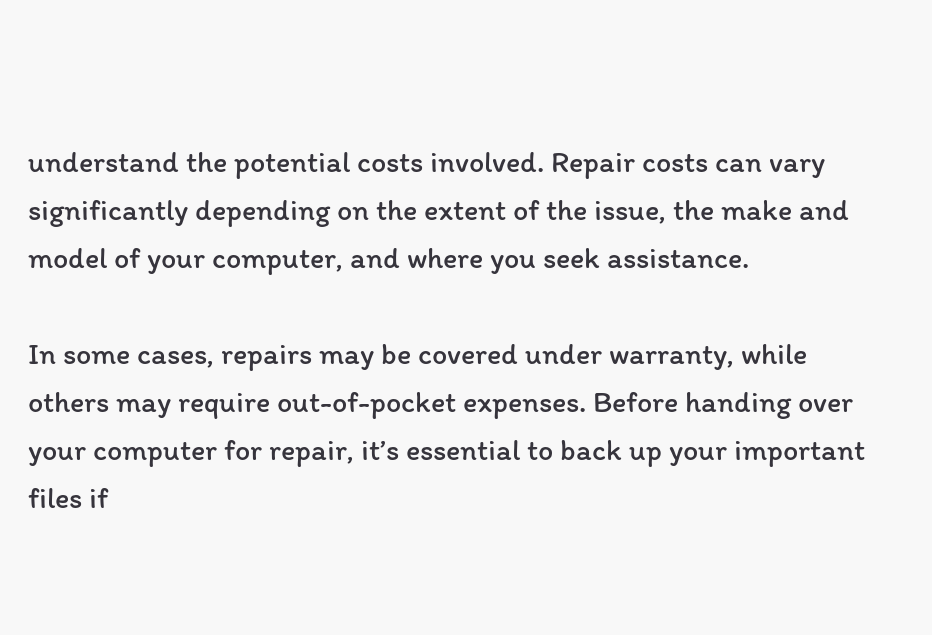understand the potential costs involved. Repair costs can vary significantly depending on the extent of the issue, the make and model of your computer, and where you seek assistance.

In some cases, repairs may be covered under warranty, while others may require out-of-pocket expenses. Before handing over your computer for repair, it’s essential to back up your important files if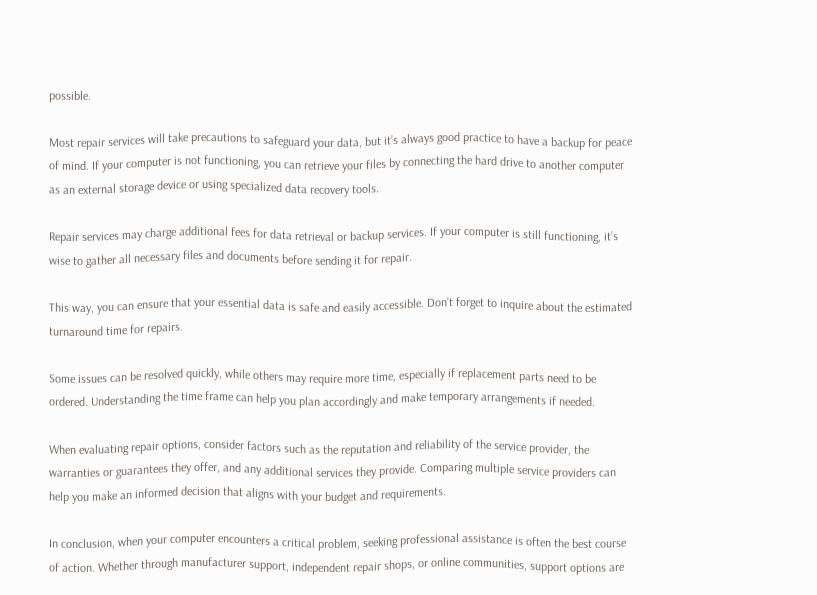possible.

Most repair services will take precautions to safeguard your data, but it’s always good practice to have a backup for peace of mind. If your computer is not functioning, you can retrieve your files by connecting the hard drive to another computer as an external storage device or using specialized data recovery tools.

Repair services may charge additional fees for data retrieval or backup services. If your computer is still functioning, it’s wise to gather all necessary files and documents before sending it for repair.

This way, you can ensure that your essential data is safe and easily accessible. Don’t forget to inquire about the estimated turnaround time for repairs.

Some issues can be resolved quickly, while others may require more time, especially if replacement parts need to be ordered. Understanding the time frame can help you plan accordingly and make temporary arrangements if needed.

When evaluating repair options, consider factors such as the reputation and reliability of the service provider, the warranties or guarantees they offer, and any additional services they provide. Comparing multiple service providers can help you make an informed decision that aligns with your budget and requirements.

In conclusion, when your computer encounters a critical problem, seeking professional assistance is often the best course of action. Whether through manufacturer support, independent repair shops, or online communities, support options are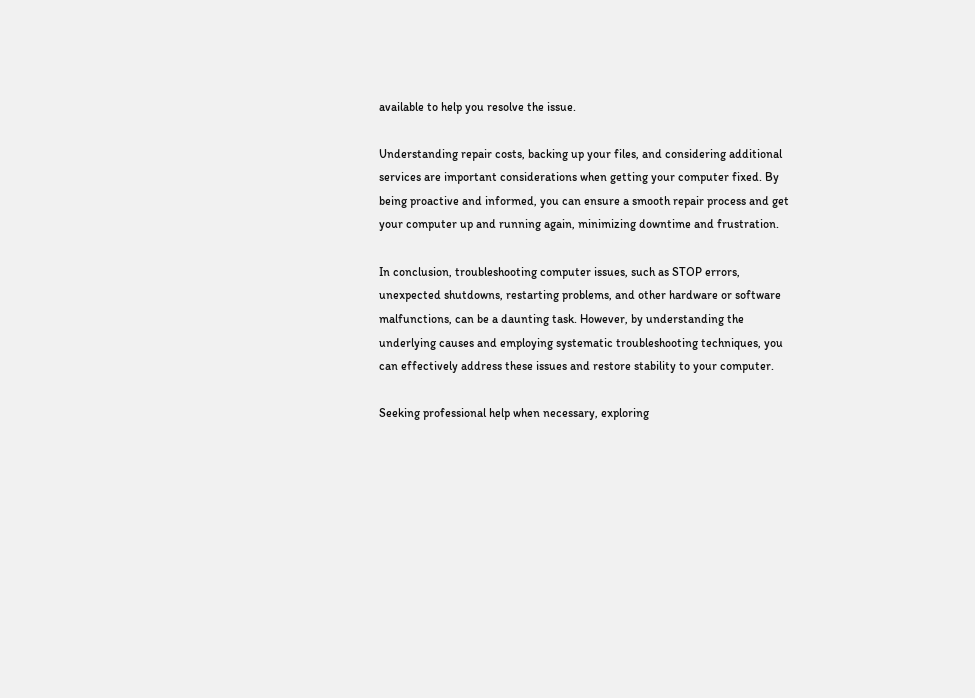available to help you resolve the issue.

Understanding repair costs, backing up your files, and considering additional services are important considerations when getting your computer fixed. By being proactive and informed, you can ensure a smooth repair process and get your computer up and running again, minimizing downtime and frustration.

In conclusion, troubleshooting computer issues, such as STOP errors, unexpected shutdowns, restarting problems, and other hardware or software malfunctions, can be a daunting task. However, by understanding the underlying causes and employing systematic troubleshooting techniques, you can effectively address these issues and restore stability to your computer.

Seeking professional help when necessary, exploring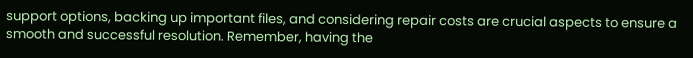support options, backing up important files, and considering repair costs are crucial aspects to ensure a smooth and successful resolution. Remember, having the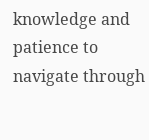knowledge and patience to navigate through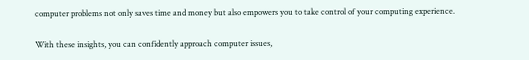computer problems not only saves time and money but also empowers you to take control of your computing experience.

With these insights, you can confidently approach computer issues,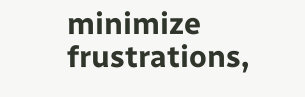minimize frustrations,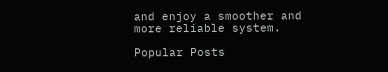and enjoy a smoother and more reliable system.

Popular Posts